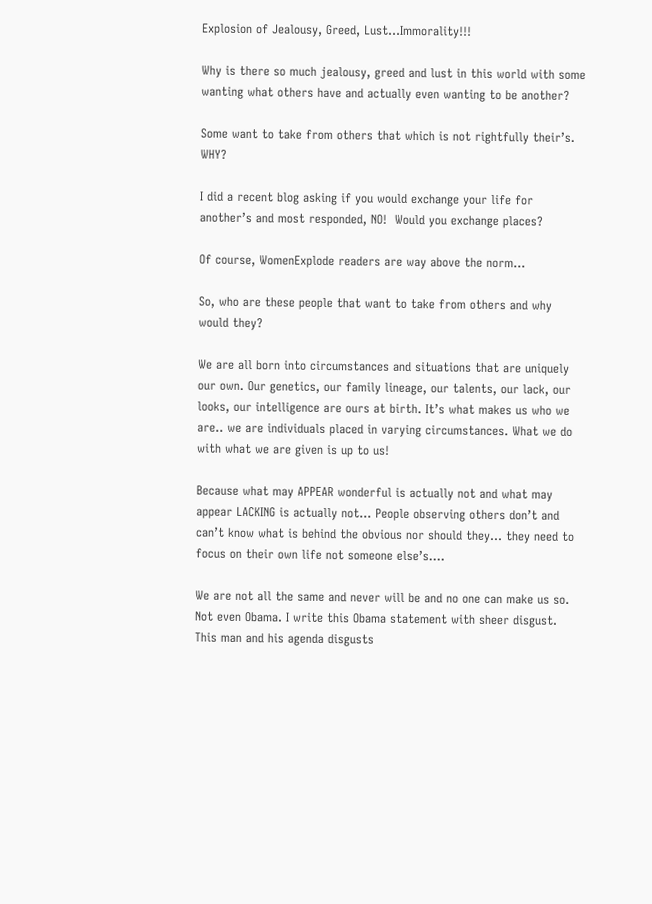Explosion of Jealousy, Greed, Lust…Immorality!!!

Why is there so much jealousy, greed and lust in this world with some wanting what others have and actually even wanting to be another?

Some want to take from others that which is not rightfully their’s. WHY?

I did a recent blog asking if you would exchange your life for another’s and most responded, NO!  Would you exchange places?

Of course, WomenExplode readers are way above the norm…

So, who are these people that want to take from others and why would they?

We are all born into circumstances and situations that are uniquely our own. Our genetics, our family lineage, our talents, our lack, our looks, our intelligence are ours at birth. It’s what makes us who we are.. we are individuals placed in varying circumstances. What we do with what we are given is up to us!

Because what may APPEAR wonderful is actually not and what may appear LACKING is actually not… People observing others don’t and can’t know what is behind the obvious nor should they… they need to focus on their own life not someone else’s….

We are not all the same and never will be and no one can make us so. Not even Obama. I write this Obama statement with sheer disgust. This man and his agenda disgusts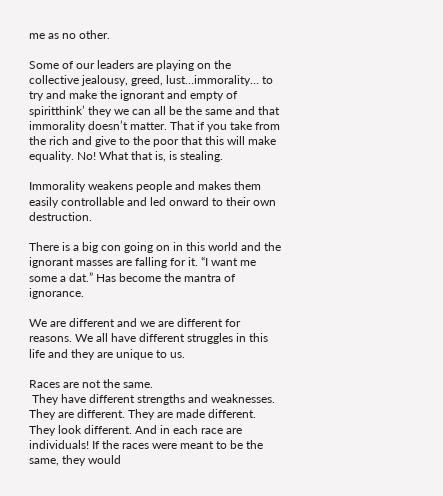me as no other.

Some of our leaders are playing on the collective jealousy, greed, lust…immorality… to try and make the ignorant and empty of spiritthink’ they we can all be the same and that immorality doesn’t matter. That if you take from the rich and give to the poor that this will make equality. No! What that is, is stealing.

Immorality weakens people and makes them easily controllable and led onward to their own destruction.

There is a big con going on in this world and the ignorant masses are falling for it. “I want me some a dat.” Has become the mantra of ignorance.

We are different and we are different for reasons. We all have different struggles in this life and they are unique to us.

Races are not the same.
 They have different strengths and weaknesses. They are different. They are made different. They look different. And in each race are individuals! If the races were meant to be the same, they would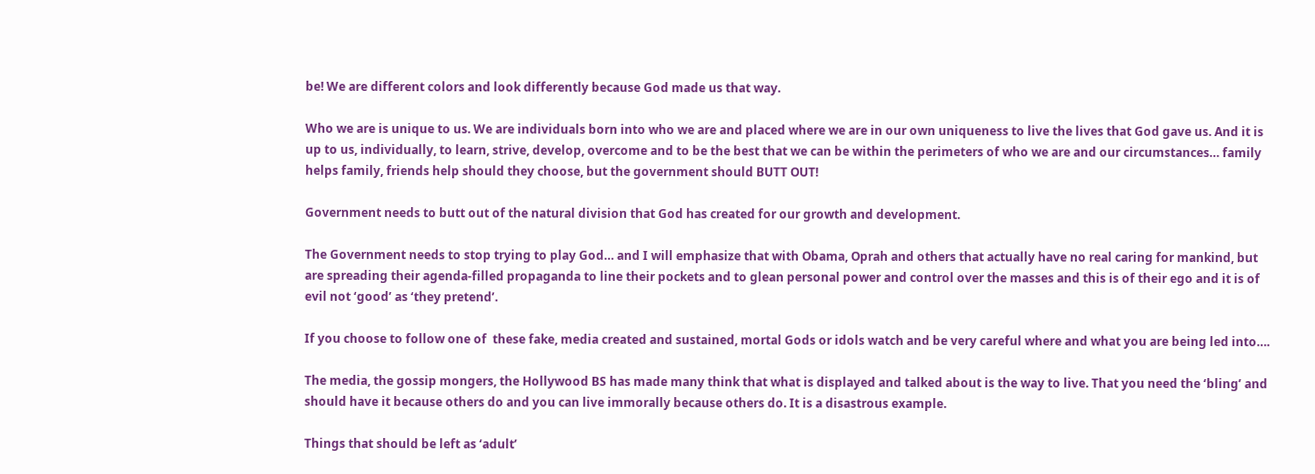be! We are different colors and look differently because God made us that way.

Who we are is unique to us. We are individuals born into who we are and placed where we are in our own uniqueness to live the lives that God gave us. And it is up to us, individually, to learn, strive, develop, overcome and to be the best that we can be within the perimeters of who we are and our circumstances… family helps family, friends help should they choose, but the government should BUTT OUT!

Government needs to butt out of the natural division that God has created for our growth and development.

The Government needs to stop trying to play God… and I will emphasize that with Obama, Oprah and others that actually have no real caring for mankind, but are spreading their agenda-filled propaganda to line their pockets and to glean personal power and control over the masses and this is of their ego and it is of evil not ‘good’ as ‘they pretend’.

If you choose to follow one of  these fake, media created and sustained, mortal Gods or idols watch and be very careful where and what you are being led into….

The media, the gossip mongers, the Hollywood BS has made many think that what is displayed and talked about is the way to live. That you need the ‘bling’ and should have it because others do and you can live immorally because others do. It is a disastrous example.

Things that should be left as ‘adult’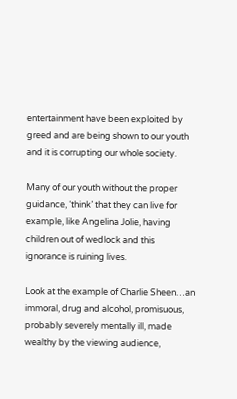entertainment have been exploited by greed and are being shown to our youth and it is corrupting our whole society.

Many of our youth without the proper guidance, ‘think’ that they can live for example, like Angelina Jolie, having children out of wedlock and this ignorance is ruining lives.

Look at the example of Charlie Sheen…an immoral, drug and alcohol, promisuous, probably severely mentally ill, made wealthy by the viewing audience,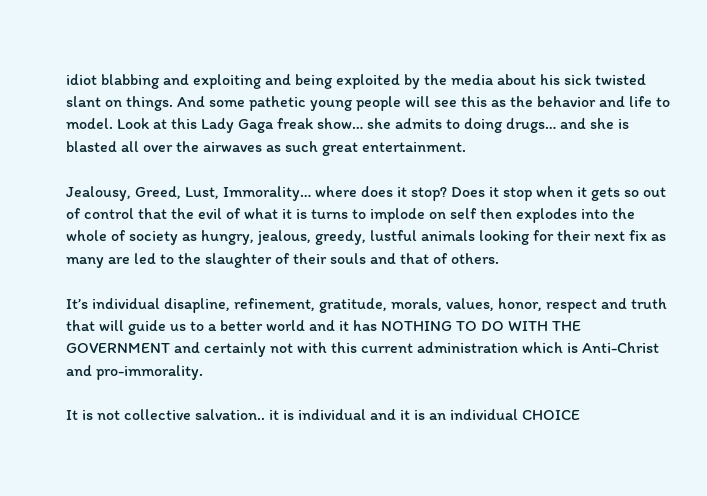idiot blabbing and exploiting and being exploited by the media about his sick twisted slant on things. And some pathetic young people will see this as the behavior and life to model. Look at this Lady Gaga freak show… she admits to doing drugs… and she is blasted all over the airwaves as such great entertainment.

Jealousy, Greed, Lust, Immorality… where does it stop? Does it stop when it gets so out of control that the evil of what it is turns to implode on self then explodes into the whole of society as hungry, jealous, greedy, lustful animals looking for their next fix as many are led to the slaughter of their souls and that of others.

It’s individual disapline, refinement, gratitude, morals, values, honor, respect and truth that will guide us to a better world and it has NOTHING TO DO WITH THE GOVERNMENT and certainly not with this current administration which is Anti-Christ and pro-immorality.

It is not collective salvation.. it is individual and it is an individual CHOICE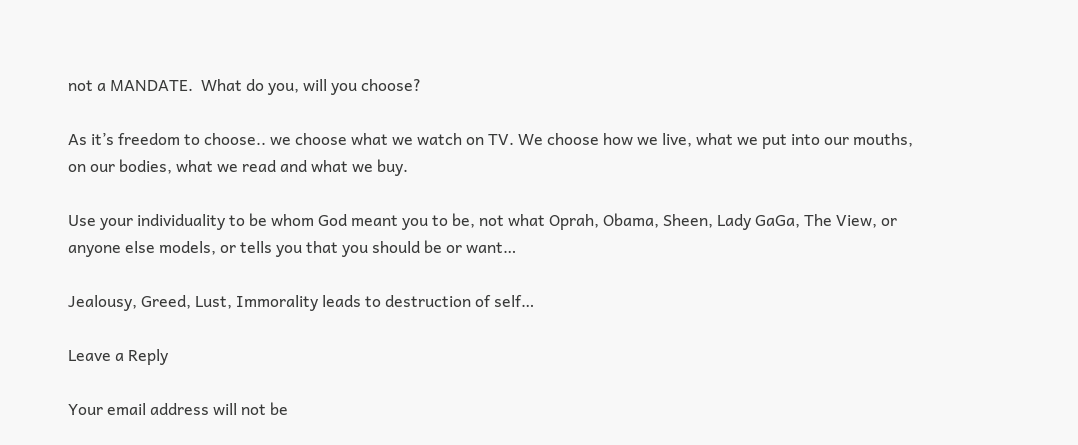not a MANDATE.  What do you, will you choose?

As it’s freedom to choose.. we choose what we watch on TV. We choose how we live, what we put into our mouths, on our bodies, what we read and what we buy.

Use your individuality to be whom God meant you to be, not what Oprah, Obama, Sheen, Lady GaGa, The View, or anyone else models, or tells you that you should be or want…

Jealousy, Greed, Lust, Immorality leads to destruction of self…

Leave a Reply

Your email address will not be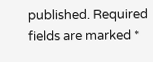published. Required fields are marked *